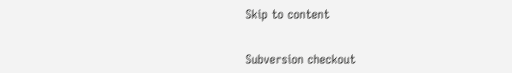Skip to content


Subversion checkout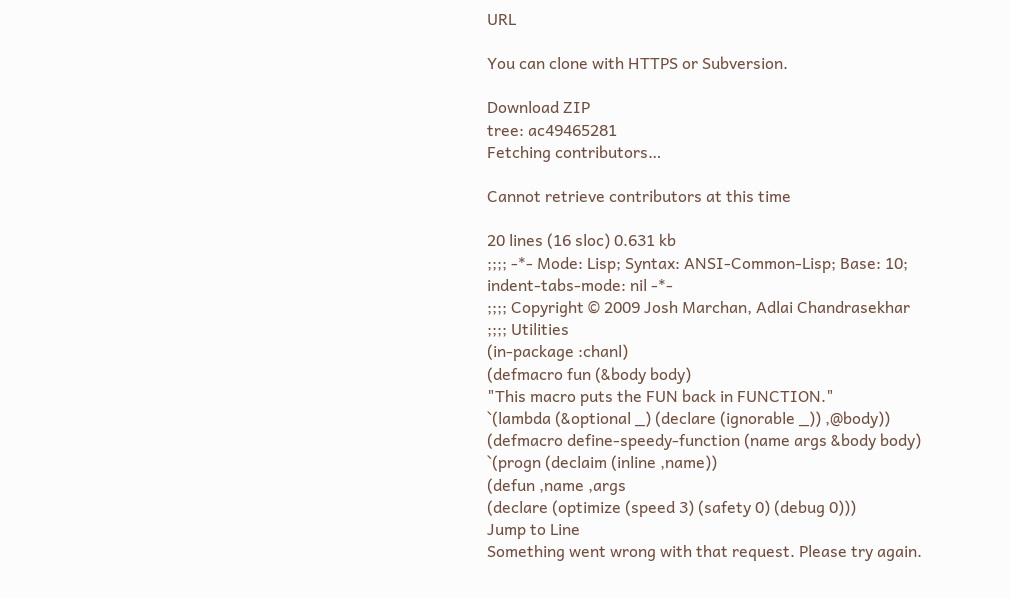URL

You can clone with HTTPS or Subversion.

Download ZIP
tree: ac49465281
Fetching contributors…

Cannot retrieve contributors at this time

20 lines (16 sloc) 0.631 kb
;;;; -*- Mode: Lisp; Syntax: ANSI-Common-Lisp; Base: 10; indent-tabs-mode: nil -*-
;;;; Copyright © 2009 Josh Marchan, Adlai Chandrasekhar
;;;; Utilities
(in-package :chanl)
(defmacro fun (&body body)
"This macro puts the FUN back in FUNCTION."
`(lambda (&optional _) (declare (ignorable _)) ,@body))
(defmacro define-speedy-function (name args &body body)
`(progn (declaim (inline ,name))
(defun ,name ,args
(declare (optimize (speed 3) (safety 0) (debug 0)))
Jump to Line
Something went wrong with that request. Please try again.